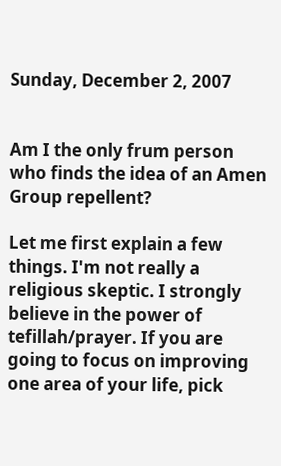Sunday, December 2, 2007


Am I the only frum person who finds the idea of an Amen Group repellent?

Let me first explain a few things. I'm not really a religious skeptic. I strongly believe in the power of tefillah/prayer. If you are going to focus on improving one area of your life, pick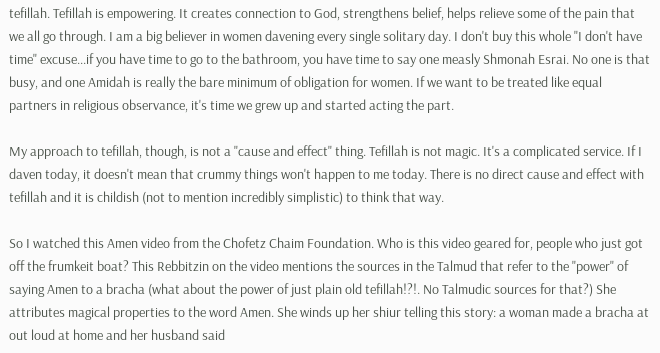tefillah. Tefillah is empowering. It creates connection to God, strengthens belief, helps relieve some of the pain that we all go through. I am a big believer in women davening every single solitary day. I don't buy this whole "I don't have time" excuse...if you have time to go to the bathroom, you have time to say one measly Shmonah Esrai. No one is that busy, and one Amidah is really the bare minimum of obligation for women. If we want to be treated like equal partners in religious observance, it's time we grew up and started acting the part.

My approach to tefillah, though, is not a "cause and effect" thing. Tefillah is not magic. It's a complicated service. If I daven today, it doesn't mean that crummy things won't happen to me today. There is no direct cause and effect with tefillah and it is childish (not to mention incredibly simplistic) to think that way.

So I watched this Amen video from the Chofetz Chaim Foundation. Who is this video geared for, people who just got off the frumkeit boat? This Rebbitzin on the video mentions the sources in the Talmud that refer to the "power" of saying Amen to a bracha (what about the power of just plain old tefillah!?!. No Talmudic sources for that?) She attributes magical properties to the word Amen. She winds up her shiur telling this story: a woman made a bracha at out loud at home and her husband said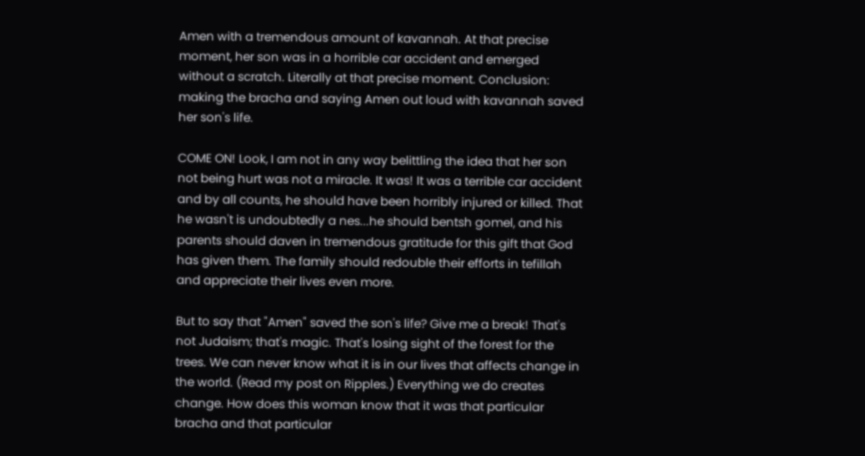Amen with a tremendous amount of kavannah. At that precise moment, her son was in a horrible car accident and emerged without a scratch. Literally at that precise moment. Conclusion: making the bracha and saying Amen out loud with kavannah saved her son's life.

COME ON! Look, I am not in any way belittling the idea that her son not being hurt was not a miracle. It was! It was a terrible car accident and by all counts, he should have been horribly injured or killed. That he wasn't is undoubtedly a nes...he should bentsh gomel, and his parents should daven in tremendous gratitude for this gift that God has given them. The family should redouble their efforts in tefillah and appreciate their lives even more.

But to say that "Amen" saved the son's life? Give me a break! That's not Judaism; that's magic. That's losing sight of the forest for the trees. We can never know what it is in our lives that affects change in the world. (Read my post on Ripples.) Everything we do creates change. How does this woman know that it was that particular bracha and that particular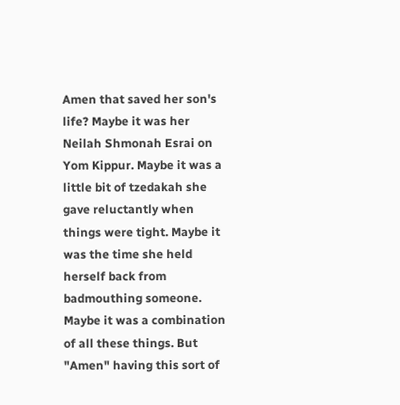Amen that saved her son's life? Maybe it was her Neilah Shmonah Esrai on Yom Kippur. Maybe it was a little bit of tzedakah she gave reluctantly when things were tight. Maybe it was the time she held herself back from badmouthing someone. Maybe it was a combination of all these things. But "Amen" having this sort of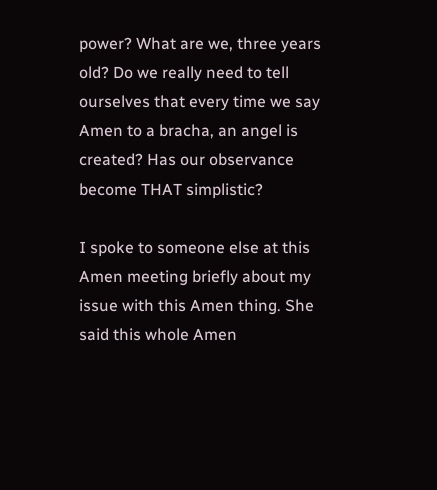power? What are we, three years old? Do we really need to tell ourselves that every time we say Amen to a bracha, an angel is created? Has our observance become THAT simplistic?

I spoke to someone else at this Amen meeting briefly about my issue with this Amen thing. She said this whole Amen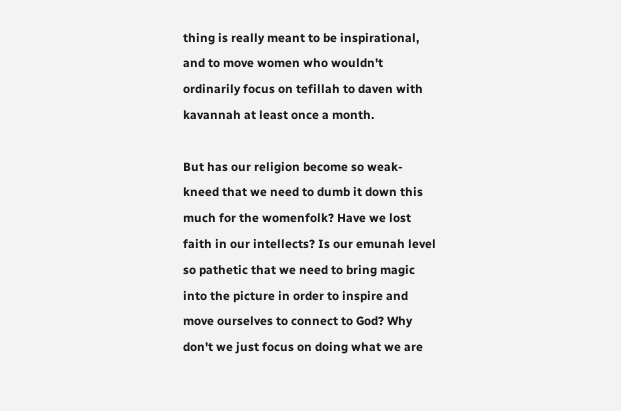thing is really meant to be inspirational, and to move women who wouldn't ordinarily focus on tefillah to daven with kavannah at least once a month.

But has our religion become so weak-kneed that we need to dumb it down this much for the womenfolk? Have we lost faith in our intellects? Is our emunah level so pathetic that we need to bring magic into the picture in order to inspire and move ourselves to connect to God? Why don't we just focus on doing what we are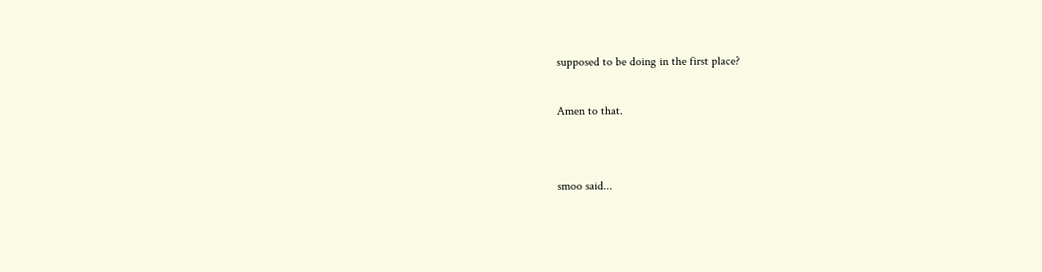supposed to be doing in the first place?

Amen to that.


smoo said...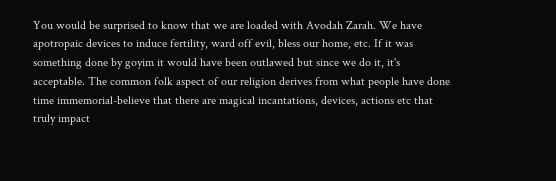You would be surprised to know that we are loaded with Avodah Zarah. We have apotropaic devices to induce fertility, ward off evil, bless our home, etc. If it was something done by goyim it would have been outlawed but since we do it, it's acceptable. The common folk aspect of our religion derives from what people have done time immemorial-believe that there are magical incantations, devices, actions etc that truly impact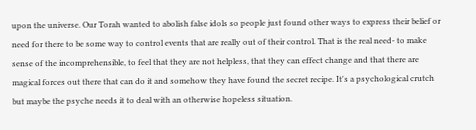upon the universe. Our Torah wanted to abolish false idols so people just found other ways to express their belief or need for there to be some way to control events that are really out of their control. That is the real need- to make sense of the incomprehensible, to feel that they are not helpless, that they can effect change and that there are magical forces out there that can do it and somehow they have found the secret recipe. It's a psychological crutch but maybe the psyche needs it to deal with an otherwise hopeless situation.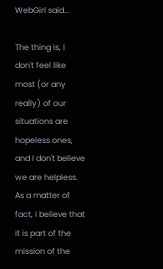WebGirl said...

The thing is, I don't feel like most (or any really) of our situations are hopeless ones, and I don't believe we are helpless. As a matter of fact, I believe that it is part of the mission of the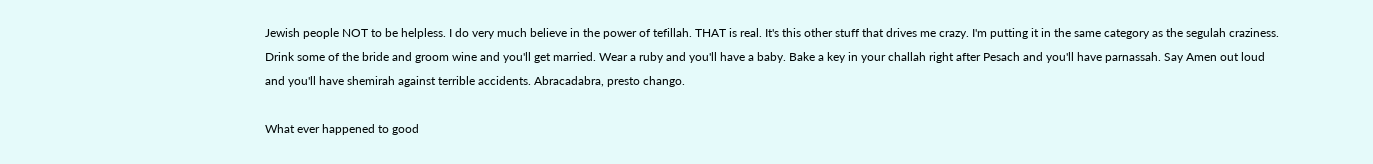Jewish people NOT to be helpless. I do very much believe in the power of tefillah. THAT is real. It's this other stuff that drives me crazy. I'm putting it in the same category as the segulah craziness. Drink some of the bride and groom wine and you'll get married. Wear a ruby and you'll have a baby. Bake a key in your challah right after Pesach and you'll have parnassah. Say Amen out loud and you'll have shemirah against terrible accidents. Abracadabra, presto chango.

What ever happened to good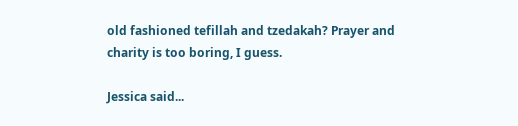old fashioned tefillah and tzedakah? Prayer and charity is too boring, I guess.

Jessica said...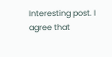Interesting post. I agree that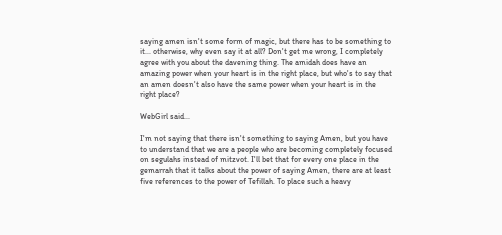saying amen isn't some form of magic, but there has to be something to it... otherwise, why even say it at all? Don't get me wrong, I completely agree with you about the davening thing. The amidah does have an amazing power when your heart is in the right place, but who's to say that an amen doesn't also have the same power when your heart is in the right place?

WebGirl said...

I'm not saying that there isn't something to saying Amen, but you have to understand that we are a people who are becoming completely focused on segulahs instead of mitzvot. I'll bet that for every one place in the gemarrah that it talks about the power of saying Amen, there are at least five references to the power of Tefillah. To place such a heavy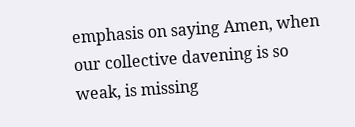emphasis on saying Amen, when our collective davening is so weak, is missing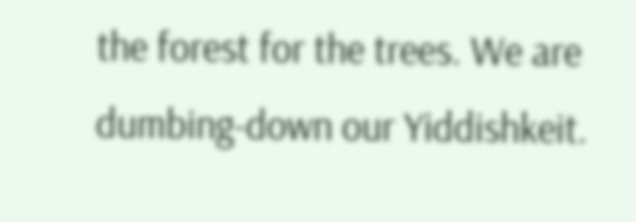the forest for the trees. We are dumbing-down our Yiddishkeit.